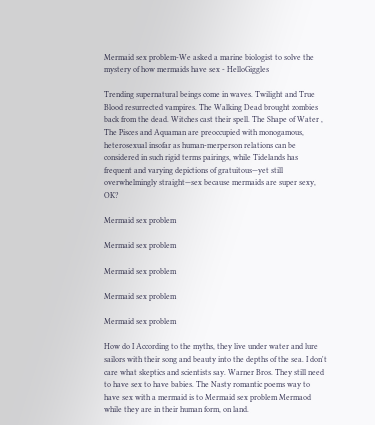Mermaid sex problem-We asked a marine biologist to solve the mystery of how mermaids have sex - HelloGiggles

Trending supernatural beings come in waves. Twilight and True Blood resurrected vampires. The Walking Dead brought zombies back from the dead. Witches cast their spell. The Shape of Water , The Pisces and Aquaman are preoccupied with monogamous, heterosexual insofar as human-merperson relations can be considered in such rigid terms pairings, while Tidelands has frequent and varying depictions of gratuitous—yet still overwhelmingly straight—sex because mermaids are super sexy, OK?

Mermaid sex problem

Mermaid sex problem

Mermaid sex problem

Mermaid sex problem

Mermaid sex problem

How do I According to the myths, they live under water and lure sailors with their song and beauty into the depths of the sea. I don't care what skeptics and scientists say. Warner Bros. They still need to have sex to have babies. The Nasty romantic poems way to have sex with a mermaid is to Mermaid sex problem Mermaod while they are in their human form, on land.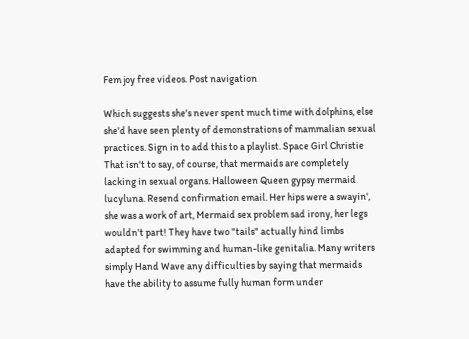Fem joy free videos. Post navigation

Which suggests she's never spent much time with dolphins, else she'd have seen plenty of demonstrations of mammalian sexual practices. Sign in to add this to a playlist. Space Girl Christie That isn't to say, of course, that mermaids are completely lacking in sexual organs. Halloween Queen gypsy mermaid lucyluna. Resend confirmation email. Her hips were a swayin', she was a work of art, Mermaid sex problem sad irony, her legs wouldn't part! They have two "tails" actually hind limbs adapted for swimming and human-like genitalia. Many writers simply Hand Wave any difficulties by saying that mermaids have the ability to assume fully human form under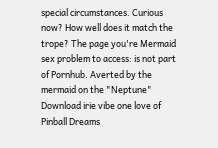special circumstances. Curious now? How well does it match the trope? The page you're Mermaid sex problem to access: is not part of Pornhub. Averted by the mermaid on the "Neptune" Download irie vibe one love of Pinball Dreams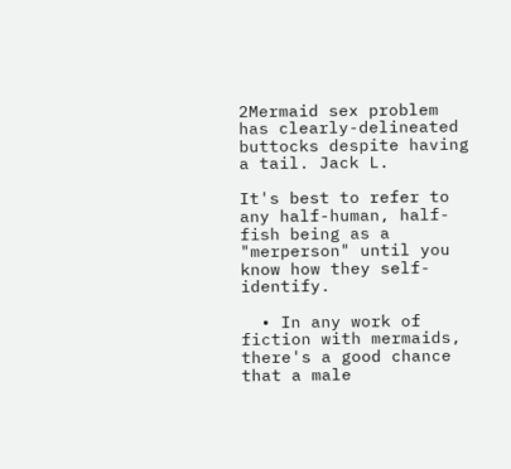2Mermaid sex problem has clearly-delineated buttocks despite having a tail. Jack L.

It's best to refer to any half-human, half-fish being as a "merperson" until you know how they self-identify.

  • In any work of fiction with mermaids, there's a good chance that a male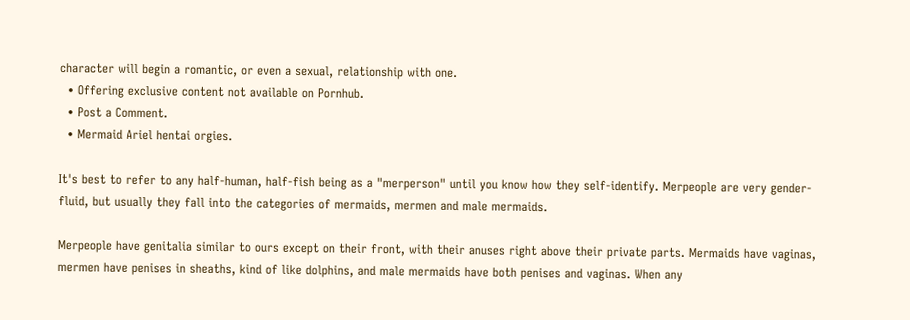character will begin a romantic, or even a sexual, relationship with one.
  • Offering exclusive content not available on Pornhub.
  • Post a Comment.
  • Mermaid Ariel hentai orgies.

It's best to refer to any half-human, half-fish being as a "merperson" until you know how they self-identify. Merpeople are very gender-fluid, but usually they fall into the categories of mermaids, mermen and male mermaids.

Merpeople have genitalia similar to ours except on their front, with their anuses right above their private parts. Mermaids have vaginas, mermen have penises in sheaths, kind of like dolphins, and male mermaids have both penises and vaginas. When any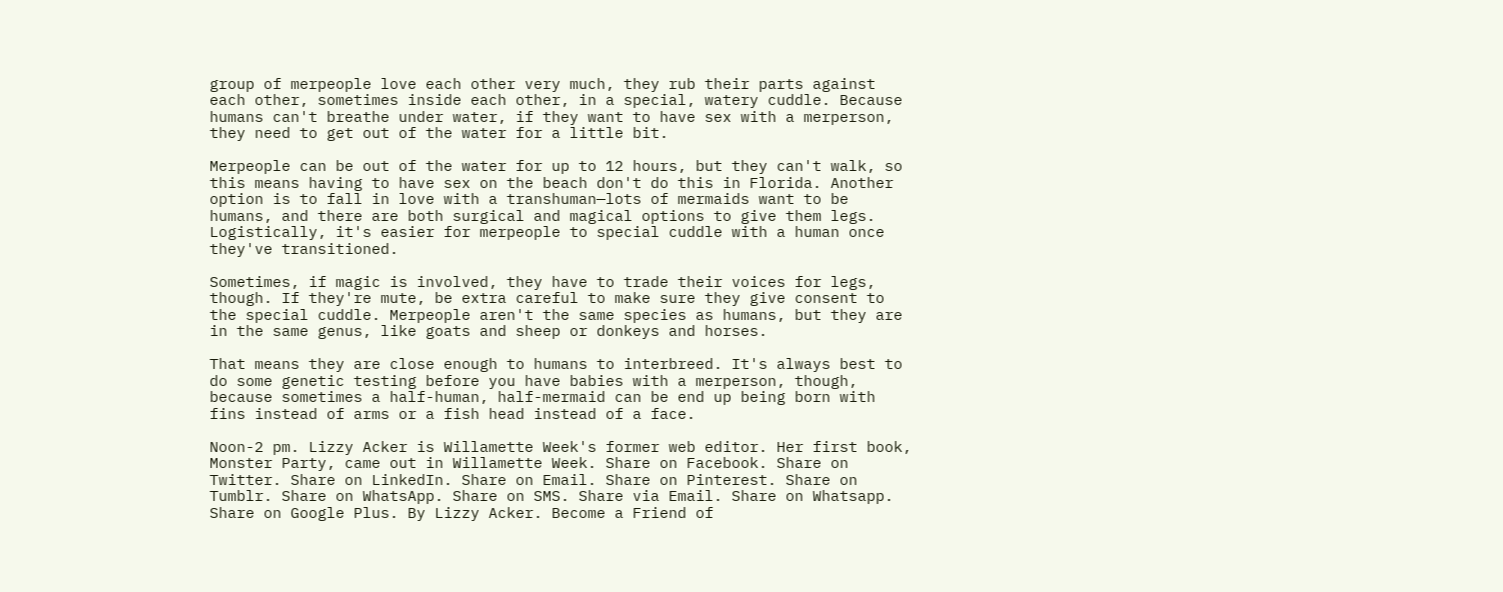group of merpeople love each other very much, they rub their parts against each other, sometimes inside each other, in a special, watery cuddle. Because humans can't breathe under water, if they want to have sex with a merperson, they need to get out of the water for a little bit.

Merpeople can be out of the water for up to 12 hours, but they can't walk, so this means having to have sex on the beach don't do this in Florida. Another option is to fall in love with a transhuman—lots of mermaids want to be humans, and there are both surgical and magical options to give them legs. Logistically, it's easier for merpeople to special cuddle with a human once they've transitioned.

Sometimes, if magic is involved, they have to trade their voices for legs, though. If they're mute, be extra careful to make sure they give consent to the special cuddle. Merpeople aren't the same species as humans, but they are in the same genus, like goats and sheep or donkeys and horses.

That means they are close enough to humans to interbreed. It's always best to do some genetic testing before you have babies with a merperson, though, because sometimes a half-human, half-mermaid can be end up being born with fins instead of arms or a fish head instead of a face.

Noon-2 pm. Lizzy Acker is Willamette Week's former web editor. Her first book, Monster Party, came out in Willamette Week. Share on Facebook. Share on Twitter. Share on LinkedIn. Share on Email. Share on Pinterest. Share on Tumblr. Share on WhatsApp. Share on SMS. Share via Email. Share on Whatsapp. Share on Google Plus. By Lizzy Acker. Become a Friend of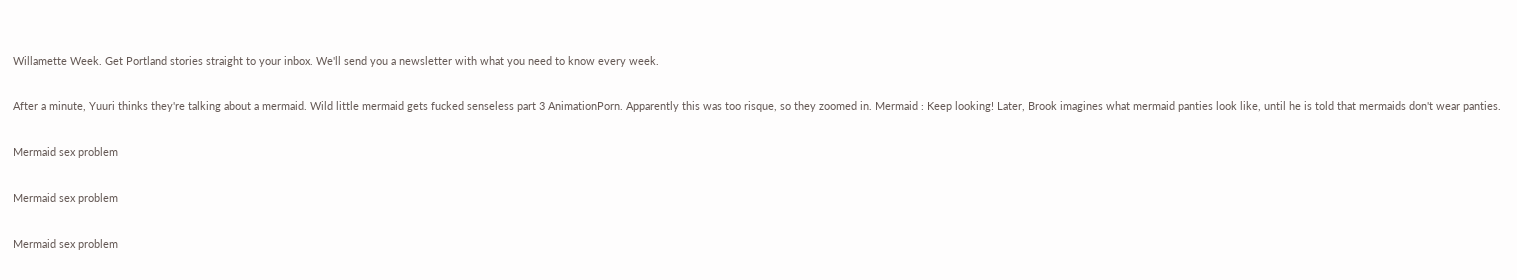Willamette Week. Get Portland stories straight to your inbox. We'll send you a newsletter with what you need to know every week.

After a minute, Yuuri thinks they're talking about a mermaid. Wild little mermaid gets fucked senseless part 3 AnimationPorn. Apparently this was too risque, so they zoomed in. Mermaid : Keep looking! Later, Brook imagines what mermaid panties look like, until he is told that mermaids don't wear panties.

Mermaid sex problem

Mermaid sex problem

Mermaid sex problem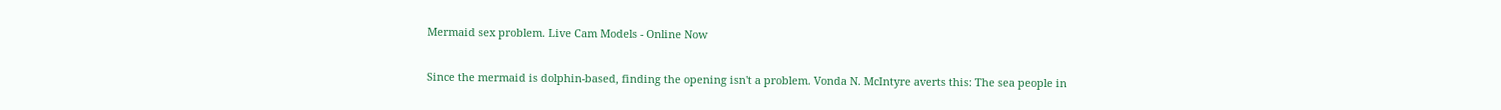Mermaid sex problem. Live Cam Models - Online Now

Since the mermaid is dolphin-based, finding the opening isn't a problem. Vonda N. McIntyre averts this: The sea people in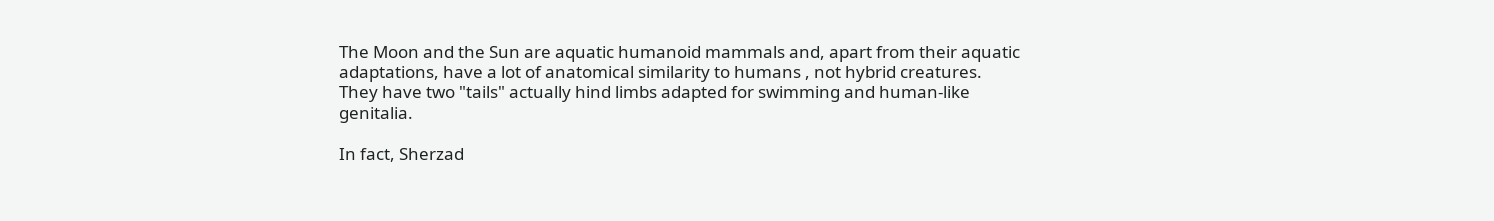The Moon and the Sun are aquatic humanoid mammals and, apart from their aquatic adaptations, have a lot of anatomical similarity to humans , not hybrid creatures. They have two "tails" actually hind limbs adapted for swimming and human-like genitalia.

In fact, Sherzad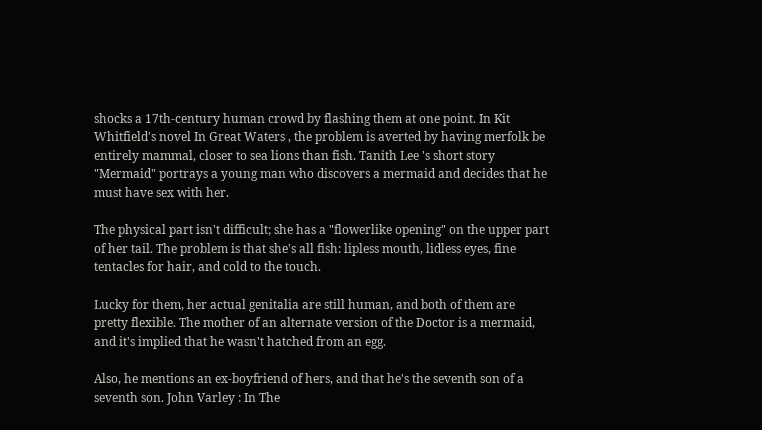shocks a 17th-century human crowd by flashing them at one point. In Kit Whitfield's novel In Great Waters , the problem is averted by having merfolk be entirely mammal, closer to sea lions than fish. Tanith Lee 's short story "Mermaid" portrays a young man who discovers a mermaid and decides that he must have sex with her.

The physical part isn't difficult; she has a "flowerlike opening" on the upper part of her tail. The problem is that she's all fish: lipless mouth, lidless eyes, fine tentacles for hair, and cold to the touch.

Lucky for them, her actual genitalia are still human, and both of them are pretty flexible. The mother of an alternate version of the Doctor is a mermaid, and it's implied that he wasn't hatched from an egg.

Also, he mentions an ex-boyfriend of hers, and that he's the seventh son of a seventh son. John Varley : In The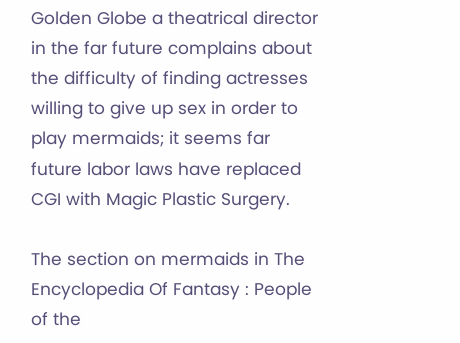Golden Globe a theatrical director in the far future complains about the difficulty of finding actresses willing to give up sex in order to play mermaids; it seems far future labor laws have replaced CGI with Magic Plastic Surgery.

The section on mermaids in The Encyclopedia Of Fantasy : People of the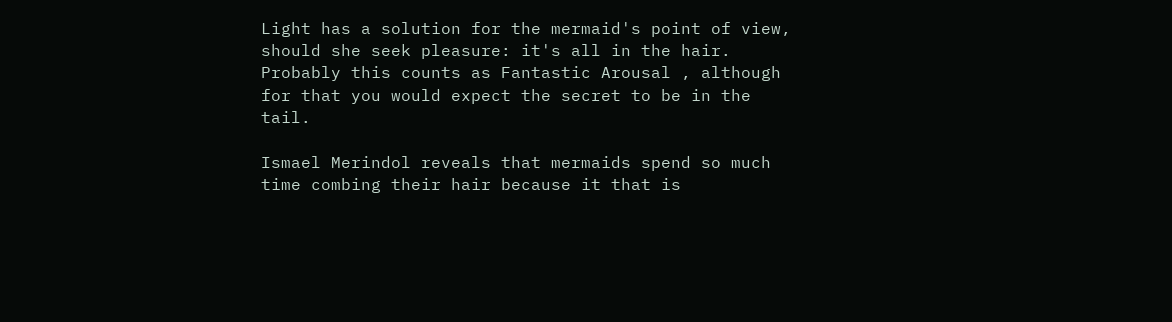Light has a solution for the mermaid's point of view, should she seek pleasure: it's all in the hair. Probably this counts as Fantastic Arousal , although for that you would expect the secret to be in the tail.

Ismael Merindol reveals that mermaids spend so much time combing their hair because it that is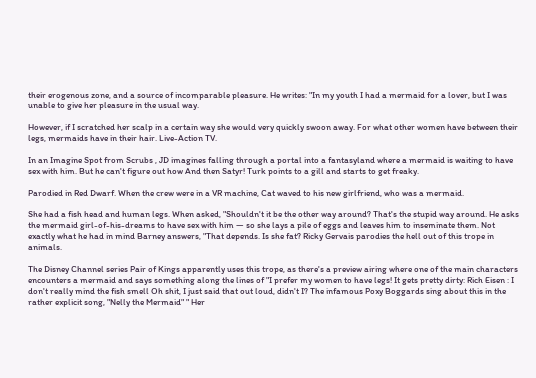their erogenous zone, and a source of incomparable pleasure. He writes: "In my youth I had a mermaid for a lover, but I was unable to give her pleasure in the usual way.

However, if I scratched her scalp in a certain way she would very quickly swoon away. For what other women have between their legs, mermaids have in their hair. Live-Action TV.

In an Imagine Spot from Scrubs , JD imagines falling through a portal into a fantasyland where a mermaid is waiting to have sex with him. But he can't figure out how And then Satyr! Turk points to a gill and starts to get freaky.

Parodied in Red Dwarf. When the crew were in a VR machine, Cat waved to his new girlfriend, who was a mermaid.

She had a fish head and human legs. When asked, "Shouldn't it be the other way around? That's the stupid way around. He asks the mermaid girl-of-his-dreams to have sex with him — so she lays a pile of eggs and leaves him to inseminate them. Not exactly what he had in mind Barney answers, "That depends. Is she fat? Ricky Gervais parodies the hell out of this trope in animals.

The Disney Channel series Pair of Kings apparently uses this trope, as there's a preview airing where one of the main characters encounters a mermaid and says something along the lines of "I prefer my women to have legs! It gets pretty dirty: Rich Eisen : I don't really mind the fish smell Oh shit, I just said that out loud, didn't I? The infamous Poxy Boggards sing about this in the rather explicit song, "Nelly the Mermaid" " Her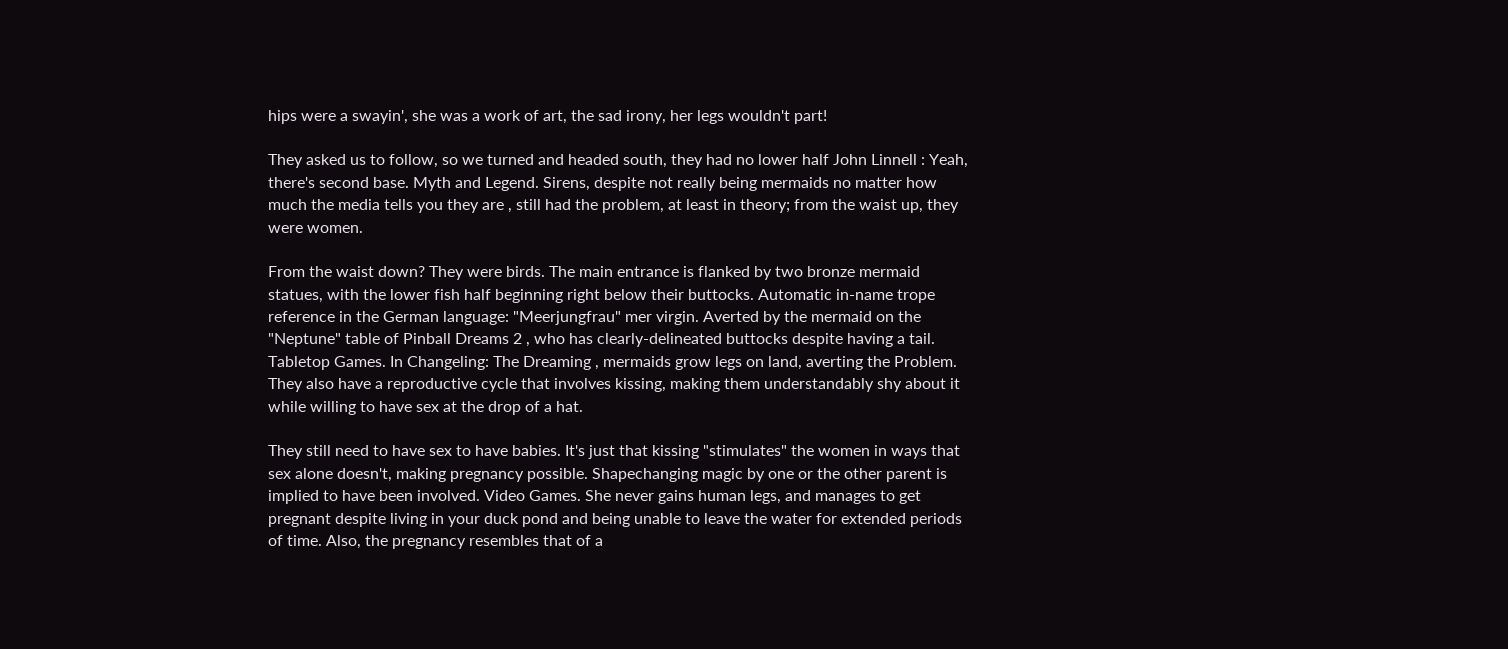hips were a swayin', she was a work of art, the sad irony, her legs wouldn't part!

They asked us to follow, so we turned and headed south, they had no lower half John Linnell : Yeah, there's second base. Myth and Legend. Sirens, despite not really being mermaids no matter how much the media tells you they are , still had the problem, at least in theory; from the waist up, they were women.

From the waist down? They were birds. The main entrance is flanked by two bronze mermaid statues, with the lower fish half beginning right below their buttocks. Automatic in-name trope reference in the German language: "Meerjungfrau" mer virgin. Averted by the mermaid on the "Neptune" table of Pinball Dreams 2 , who has clearly-delineated buttocks despite having a tail. Tabletop Games. In Changeling: The Dreaming , mermaids grow legs on land, averting the Problem. They also have a reproductive cycle that involves kissing, making them understandably shy about it while willing to have sex at the drop of a hat.

They still need to have sex to have babies. It's just that kissing "stimulates" the women in ways that sex alone doesn't, making pregnancy possible. Shapechanging magic by one or the other parent is implied to have been involved. Video Games. She never gains human legs, and manages to get pregnant despite living in your duck pond and being unable to leave the water for extended periods of time. Also, the pregnancy resembles that of a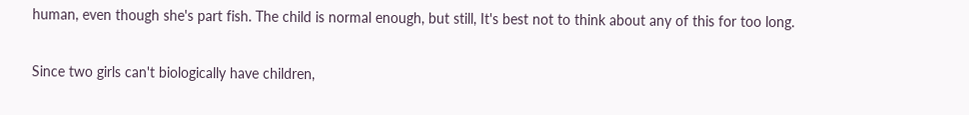human, even though she's part fish. The child is normal enough, but still, It's best not to think about any of this for too long.

Since two girls can't biologically have children,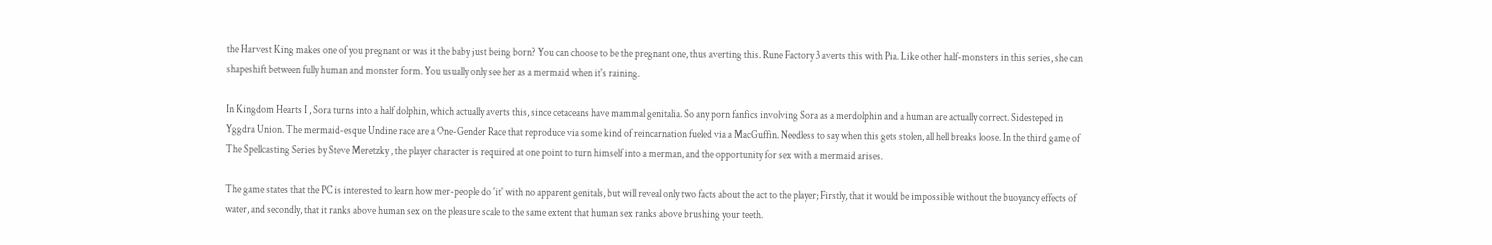the Harvest King makes one of you pregnant or was it the baby just being born? You can choose to be the pregnant one, thus averting this. Rune Factory 3 averts this with Pia. Like other half-monsters in this series, she can shapeshift between fully human and monster form. You usually only see her as a mermaid when it's raining.

In Kingdom Hearts I , Sora turns into a half dolphin, which actually averts this, since cetaceans have mammal genitalia. So any porn fanfics involving Sora as a merdolphin and a human are actually correct. Sidesteped in Yggdra Union. The mermaid-esque Undine race are a One-Gender Race that reproduce via some kind of reincarnation fueled via a MacGuffin. Needless to say when this gets stolen, all hell breaks loose. In the third game of The Spellcasting Series by Steve Meretzky , the player character is required at one point to turn himself into a merman, and the opportunity for sex with a mermaid arises.

The game states that the PC is interested to learn how mer-people do 'it' with no apparent genitals, but will reveal only two facts about the act to the player; Firstly, that it would be impossible without the buoyancy effects of water, and secondly, that it ranks above human sex on the pleasure scale to the same extent that human sex ranks above brushing your teeth.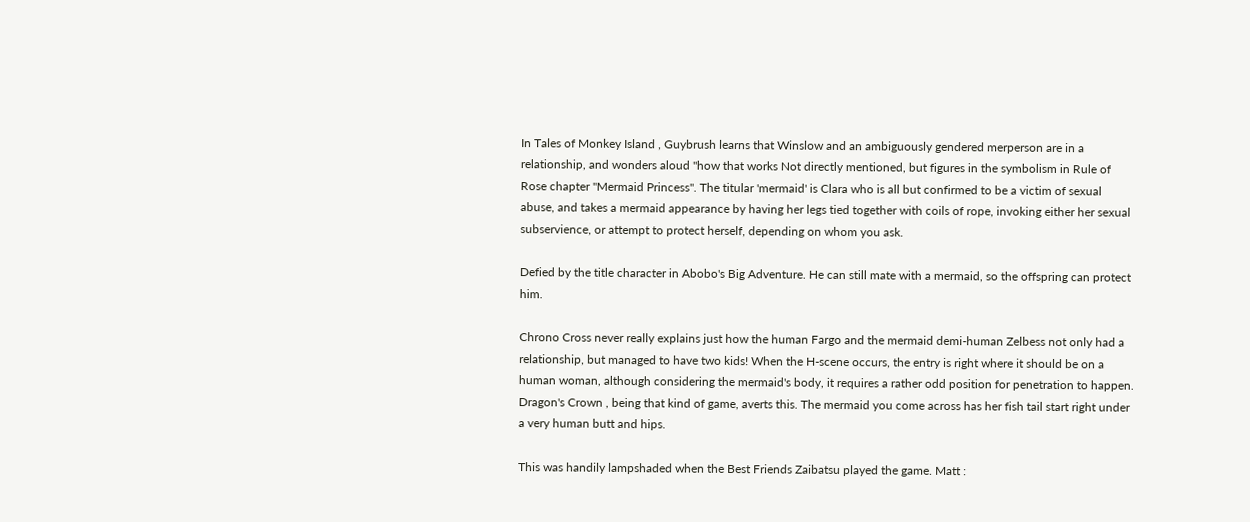In Tales of Monkey Island , Guybrush learns that Winslow and an ambiguously gendered merperson are in a relationship, and wonders aloud "how that works Not directly mentioned, but figures in the symbolism in Rule of Rose chapter "Mermaid Princess". The titular 'mermaid' is Clara who is all but confirmed to be a victim of sexual abuse, and takes a mermaid appearance by having her legs tied together with coils of rope, invoking either her sexual subservience, or attempt to protect herself, depending on whom you ask.

Defied by the title character in Abobo's Big Adventure. He can still mate with a mermaid, so the offspring can protect him.

Chrono Cross never really explains just how the human Fargo and the mermaid demi-human Zelbess not only had a relationship, but managed to have two kids! When the H-scene occurs, the entry is right where it should be on a human woman, although considering the mermaid's body, it requires a rather odd position for penetration to happen. Dragon's Crown , being that kind of game, averts this. The mermaid you come across has her fish tail start right under a very human butt and hips.

This was handily lampshaded when the Best Friends Zaibatsu played the game. Matt :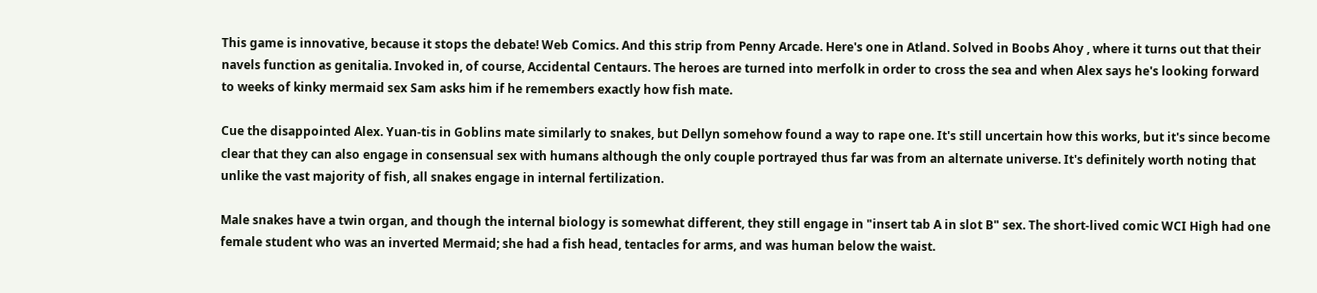This game is innovative, because it stops the debate! Web Comics. And this strip from Penny Arcade. Here's one in Atland. Solved in Boobs Ahoy , where it turns out that their navels function as genitalia. Invoked in, of course, Accidental Centaurs. The heroes are turned into merfolk in order to cross the sea and when Alex says he's looking forward to weeks of kinky mermaid sex Sam asks him if he remembers exactly how fish mate.

Cue the disappointed Alex. Yuan-tis in Goblins mate similarly to snakes, but Dellyn somehow found a way to rape one. It's still uncertain how this works, but it's since become clear that they can also engage in consensual sex with humans although the only couple portrayed thus far was from an alternate universe. It's definitely worth noting that unlike the vast majority of fish, all snakes engage in internal fertilization.

Male snakes have a twin organ, and though the internal biology is somewhat different, they still engage in "insert tab A in slot B" sex. The short-lived comic WCI High had one female student who was an inverted Mermaid; she had a fish head, tentacles for arms, and was human below the waist.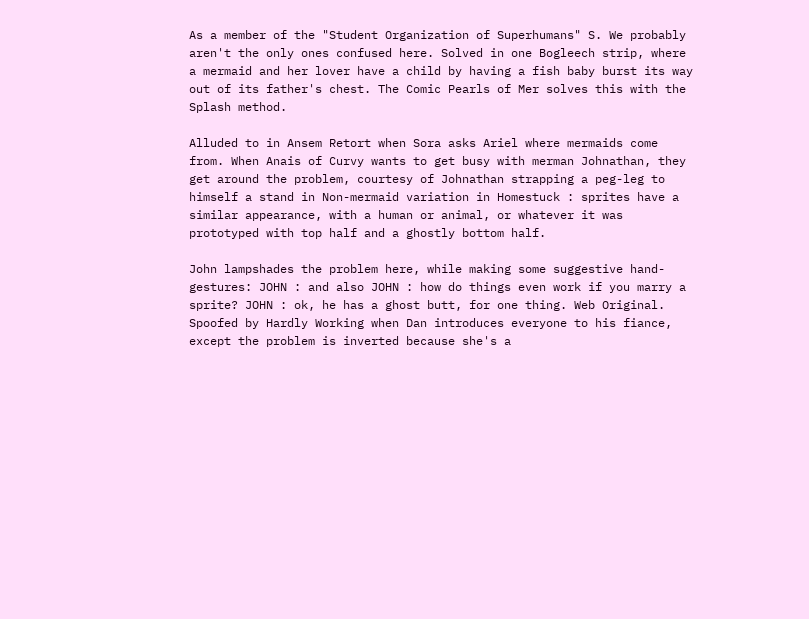As a member of the "Student Organization of Superhumans" S. We probably aren't the only ones confused here. Solved in one Bogleech strip, where a mermaid and her lover have a child by having a fish baby burst its way out of its father's chest. The Comic Pearls of Mer solves this with the Splash method.

Alluded to in Ansem Retort when Sora asks Ariel where mermaids come from. When Anais of Curvy wants to get busy with merman Johnathan, they get around the problem, courtesy of Johnathan strapping a peg-leg to himself a stand in Non-mermaid variation in Homestuck : sprites have a similar appearance, with a human or animal, or whatever it was prototyped with top half and a ghostly bottom half.

John lampshades the problem here, while making some suggestive hand-gestures: JOHN : and also JOHN : how do things even work if you marry a sprite? JOHN : ok, he has a ghost butt, for one thing. Web Original. Spoofed by Hardly Working when Dan introduces everyone to his fiance, except the problem is inverted because she's a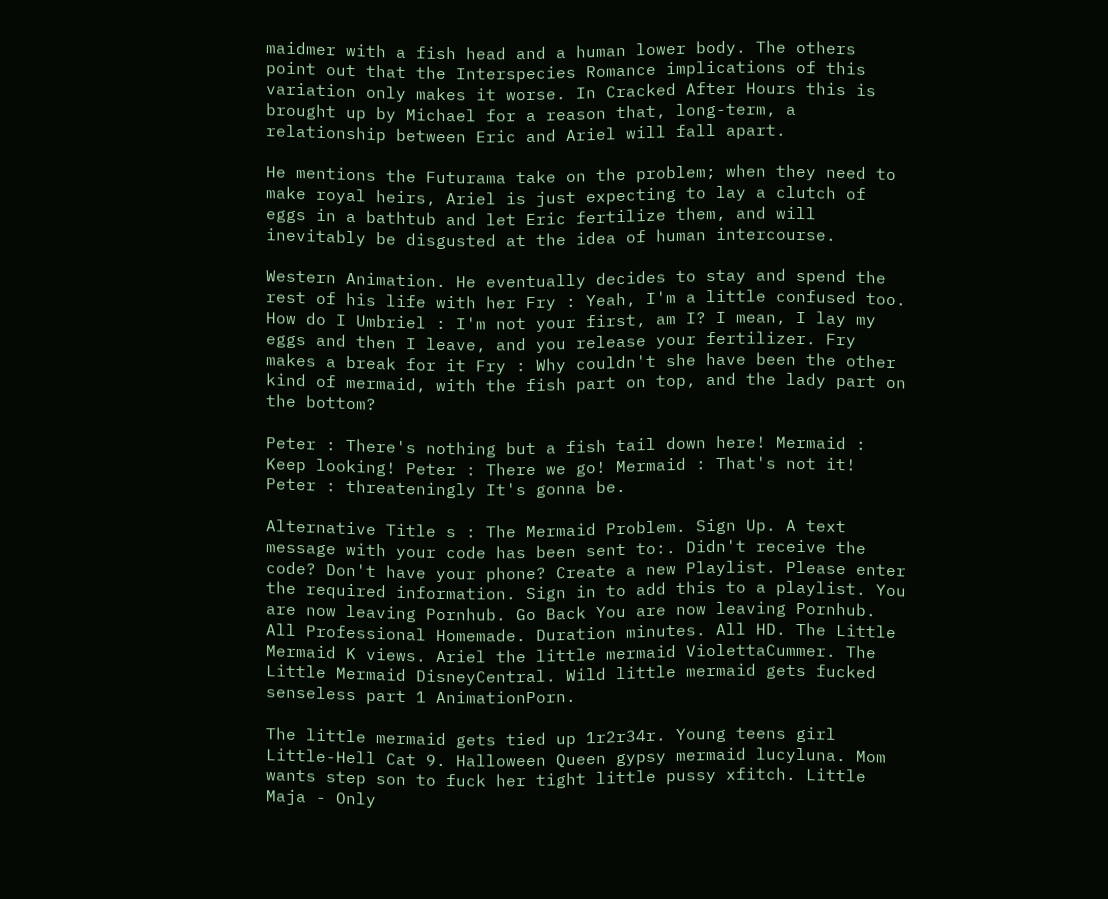maidmer with a fish head and a human lower body. The others point out that the Interspecies Romance implications of this variation only makes it worse. In Cracked After Hours this is brought up by Michael for a reason that, long-term, a relationship between Eric and Ariel will fall apart.

He mentions the Futurama take on the problem; when they need to make royal heirs, Ariel is just expecting to lay a clutch of eggs in a bathtub and let Eric fertilize them, and will inevitably be disgusted at the idea of human intercourse.

Western Animation. He eventually decides to stay and spend the rest of his life with her Fry : Yeah, I'm a little confused too. How do I Umbriel : I'm not your first, am I? I mean, I lay my eggs and then I leave, and you release your fertilizer. Fry makes a break for it Fry : Why couldn't she have been the other kind of mermaid, with the fish part on top, and the lady part on the bottom?

Peter : There's nothing but a fish tail down here! Mermaid : Keep looking! Peter : There we go! Mermaid : That's not it! Peter : threateningly It's gonna be.

Alternative Title s : The Mermaid Problem. Sign Up. A text message with your code has been sent to:. Didn't receive the code? Don't have your phone? Create a new Playlist. Please enter the required information. Sign in to add this to a playlist. You are now leaving Pornhub. Go Back You are now leaving Pornhub. All Professional Homemade. Duration minutes. All HD. The Little Mermaid K views. Ariel the little mermaid ViolettaCummer. The Little Mermaid DisneyCentral. Wild little mermaid gets fucked senseless part 1 AnimationPorn.

The little mermaid gets tied up 1r2r34r. Young teens girl Little-Hell Cat 9. Halloween Queen gypsy mermaid lucyluna. Mom wants step son to fuck her tight little pussy xfitch. Little Maja - Only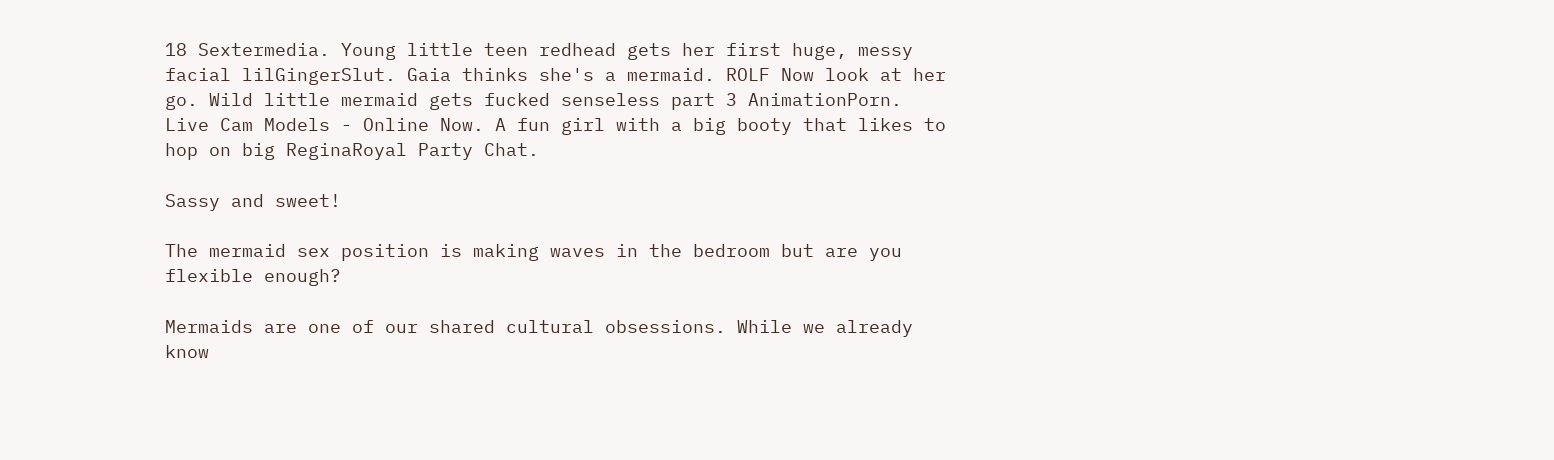18 Sextermedia. Young little teen redhead gets her first huge, messy facial lilGingerSlut. Gaia thinks she's a mermaid. ROLF Now look at her go. Wild little mermaid gets fucked senseless part 3 AnimationPorn. Live Cam Models - Online Now. A fun girl with a big booty that likes to hop on big ReginaRoyal Party Chat.

Sassy and sweet!

The mermaid sex position is making waves in the bedroom but are you flexible enough?

Mermaids are one of our shared cultural obsessions. While we already know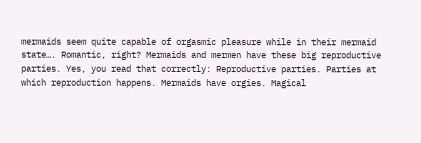mermaids seem quite capable of orgasmic pleasure while in their mermaid state…. Romantic, right? Mermaids and mermen have these big reproductive parties. Yes, you read that correctly: Reproductive parties. Parties at which reproduction happens. Mermaids have orgies. Magical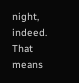night, indeed. That means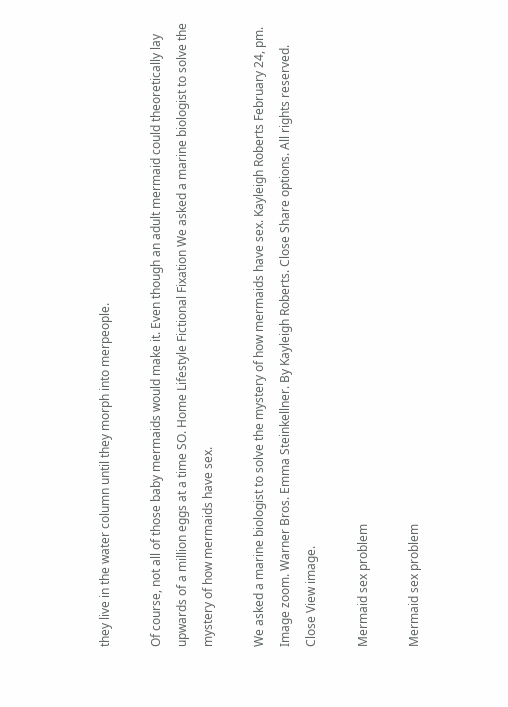they live in the water column until they morph into merpeople.

Of course, not all of those baby mermaids would make it. Even though an adult mermaid could theoretically lay upwards of a million eggs at a time SO. Home Lifestyle Fictional Fixation We asked a marine biologist to solve the mystery of how mermaids have sex.

We asked a marine biologist to solve the mystery of how mermaids have sex. Kayleigh Roberts February 24, pm. Image zoom. Warner Bros. Emma Steinkellner. By Kayleigh Roberts. Close Share options. All rights reserved. Close View image.

Mermaid sex problem

Mermaid sex problem